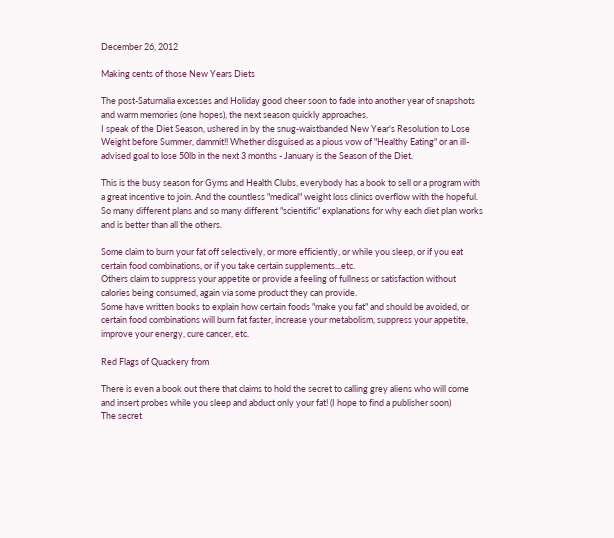December 26, 2012

Making cents of those New Years Diets

The post-Saturnalia excesses and Holiday good cheer soon to fade into another year of snapshots and warm memories (one hopes), the next season quickly approaches.
I speak of the Diet Season, ushered in by the snug-waistbanded New Year's Resolution to Lose Weight before Summer, dammit!! Whether disguised as a pious vow of "Healthy Eating" or an ill-advised goal to lose 50lb in the next 3 months - January is the Season of the Diet.

This is the busy season for Gyms and Health Clubs, everybody has a book to sell or a program with a great incentive to join. And the countless "medical" weight loss clinics overflow with the hopeful.
So many different plans and so many different "scientific" explanations for why each diet plan works and is better than all the others.

Some claim to burn your fat off selectively, or more efficiently, or while you sleep, or if you eat certain food combinations, or if you take certain supplements...etc.
Others claim to suppress your appetite or provide a feeling of fullness or satisfaction without calories being consumed, again via some product they can provide.
Some have written books to explain how certain foods "make you fat" and should be avoided, or certain food combinations will burn fat faster, increase your metabolism, suppress your appetite, improve your energy, cure cancer, etc.

Red Flags of Quackery from

There is even a book out there that claims to hold the secret to calling grey aliens who will come and insert probes while you sleep and abduct only your fat! (I hope to find a publisher soon)
The secret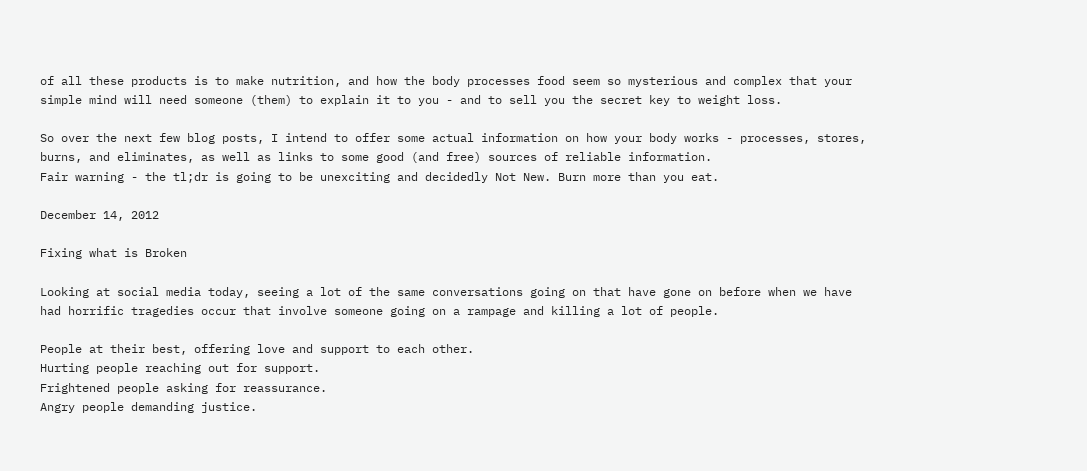of all these products is to make nutrition, and how the body processes food seem so mysterious and complex that your simple mind will need someone (them) to explain it to you - and to sell you the secret key to weight loss.

So over the next few blog posts, I intend to offer some actual information on how your body works - processes, stores, burns, and eliminates, as well as links to some good (and free) sources of reliable information.
Fair warning - the tl;dr is going to be unexciting and decidedly Not New. Burn more than you eat.

December 14, 2012

Fixing what is Broken

Looking at social media today, seeing a lot of the same conversations going on that have gone on before when we have had horrific tragedies occur that involve someone going on a rampage and killing a lot of people.

People at their best, offering love and support to each other.
Hurting people reaching out for support.
Frightened people asking for reassurance.
Angry people demanding justice.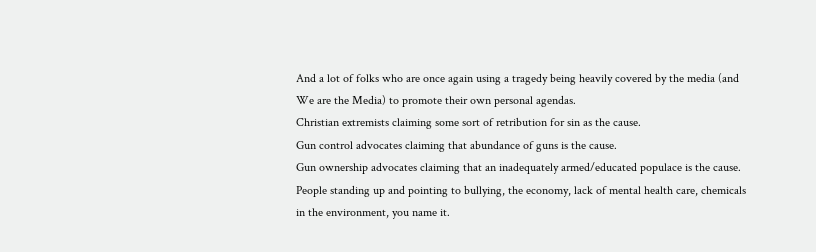And a lot of folks who are once again using a tragedy being heavily covered by the media (and We are the Media) to promote their own personal agendas.
Christian extremists claiming some sort of retribution for sin as the cause.
Gun control advocates claiming that abundance of guns is the cause.
Gun ownership advocates claiming that an inadequately armed/educated populace is the cause.
People standing up and pointing to bullying, the economy, lack of mental health care, chemicals in the environment, you name it.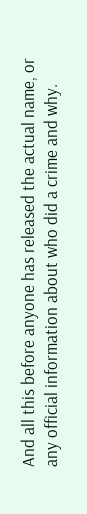And all this before anyone has released the actual name, or any official information about who did a crime and why.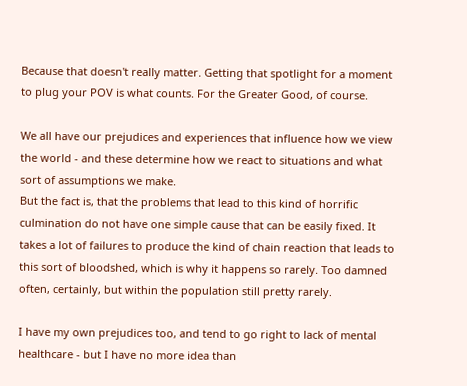Because that doesn't really matter. Getting that spotlight for a moment to plug your POV is what counts. For the Greater Good, of course.

We all have our prejudices and experiences that influence how we view the world - and these determine how we react to situations and what sort of assumptions we make.
But the fact is, that the problems that lead to this kind of horrific culmination do not have one simple cause that can be easily fixed. It takes a lot of failures to produce the kind of chain reaction that leads to this sort of bloodshed, which is why it happens so rarely. Too damned often, certainly, but within the population still pretty rarely.

I have my own prejudices too, and tend to go right to lack of mental healthcare - but I have no more idea than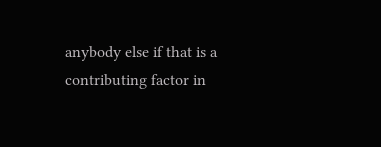anybody else if that is a contributing factor in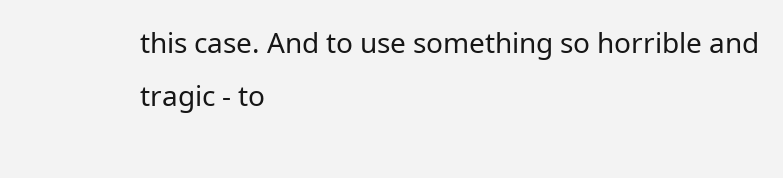this case. And to use something so horrible and tragic - to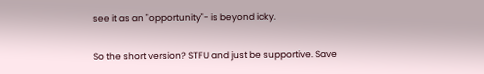see it as an "opportunity"- is beyond icky.

So the short version? STFU and just be supportive. Save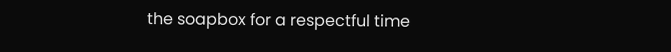the soapbox for a respectful time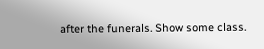after the funerals. Show some class.